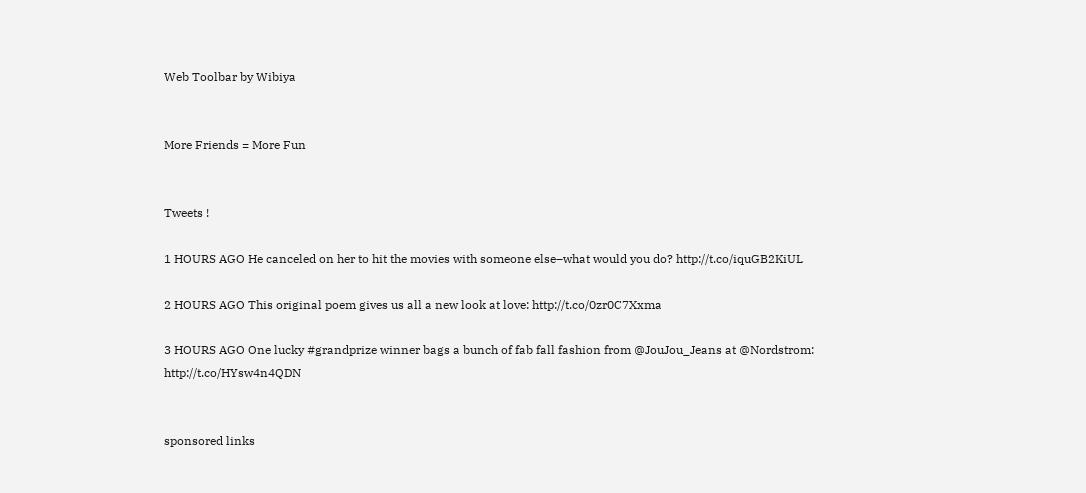Web Toolbar by Wibiya


More Friends = More Fun


Tweets !

1 HOURS AGO He canceled on her to hit the movies with someone else–what would you do? http://t.co/iquGB2KiUL

2 HOURS AGO This original poem gives us all a new look at love: http://t.co/0zr0C7Xxma

3 HOURS AGO One lucky #grandprize winner bags a bunch of fab fall fashion from @JouJou_Jeans at @Nordstrom: http://t.co/HYsw4n4QDN


sponsored links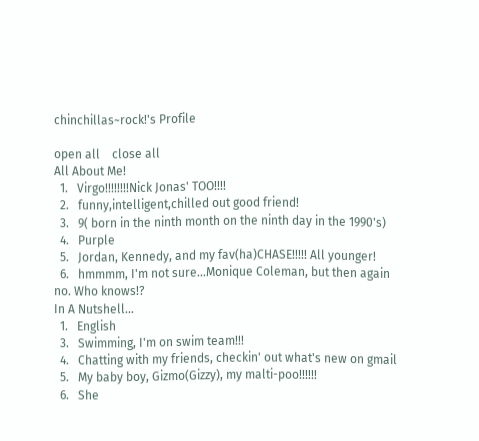chinchillas~rock!'s Profile

open all    close all
All About Me!
  1.   Virgo!!!!!!!!Nick Jonas' TOO!!!!
  2.   funny,intelligent,chilled out good friend!
  3.   9( born in the ninth month on the ninth day in the 1990's)
  4.   Purple
  5.   Jordan, Kennedy, and my fav(ha)CHASE!!!!! All younger!
  6.   hmmmm, I'm not sure...Monique Coleman, but then again no. Who knows!?
In A Nutshell...
  1.   English
  3.   Swimming, I'm on swim team!!!
  4.   Chatting with my friends, checkin' out what's new on gmail
  5.   My baby boy, Gizmo(Gizzy), my malti-poo!!!!!!
  6.   She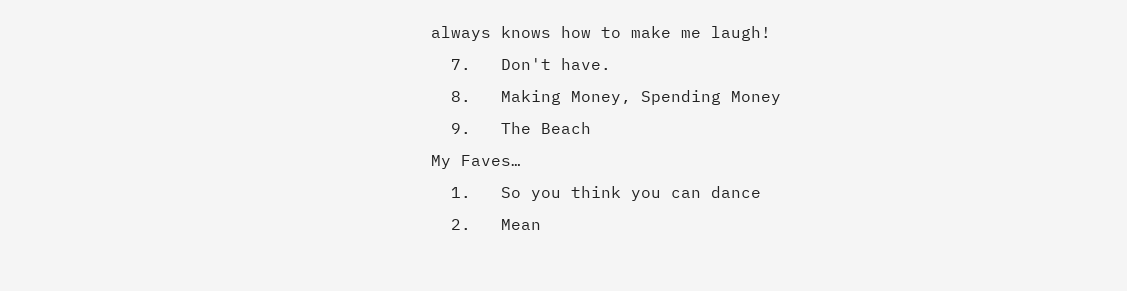always knows how to make me laugh!
  7.   Don't have.
  8.   Making Money, Spending Money
  9.   The Beach
My Faves…
  1.   So you think you can dance
  2.   Mean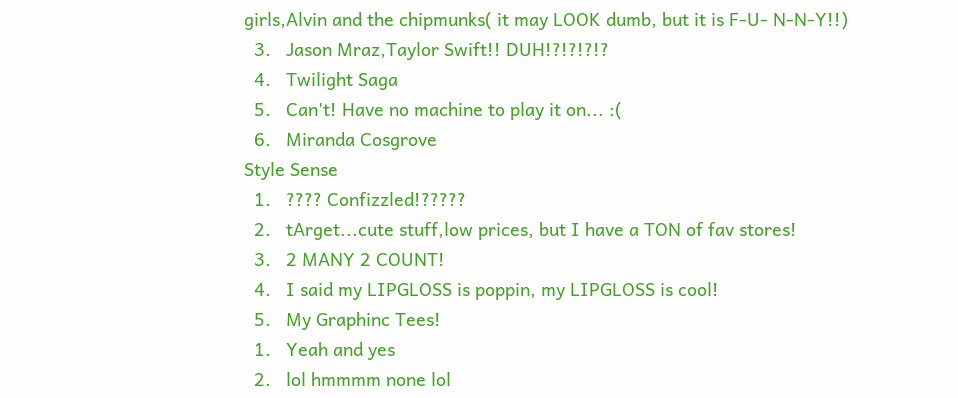girls,Alvin and the chipmunks( it may LOOK dumb, but it is F-U- N-N-Y!!)
  3.   Jason Mraz,Taylor Swift!! DUH!?!?!?!?
  4.   Twilight Saga
  5.   Can't! Have no machine to play it on... :(
  6.   Miranda Cosgrove
Style Sense
  1.   ???? Confizzled!?????
  2.   tArget...cute stuff,low prices, but I have a TON of fav stores!
  3.   2 MANY 2 COUNT!
  4.   I said my LIPGLOSS is poppin, my LIPGLOSS is cool!
  5.   My Graphinc Tees!
  1.   Yeah and yes
  2.   lol hmmmm none lol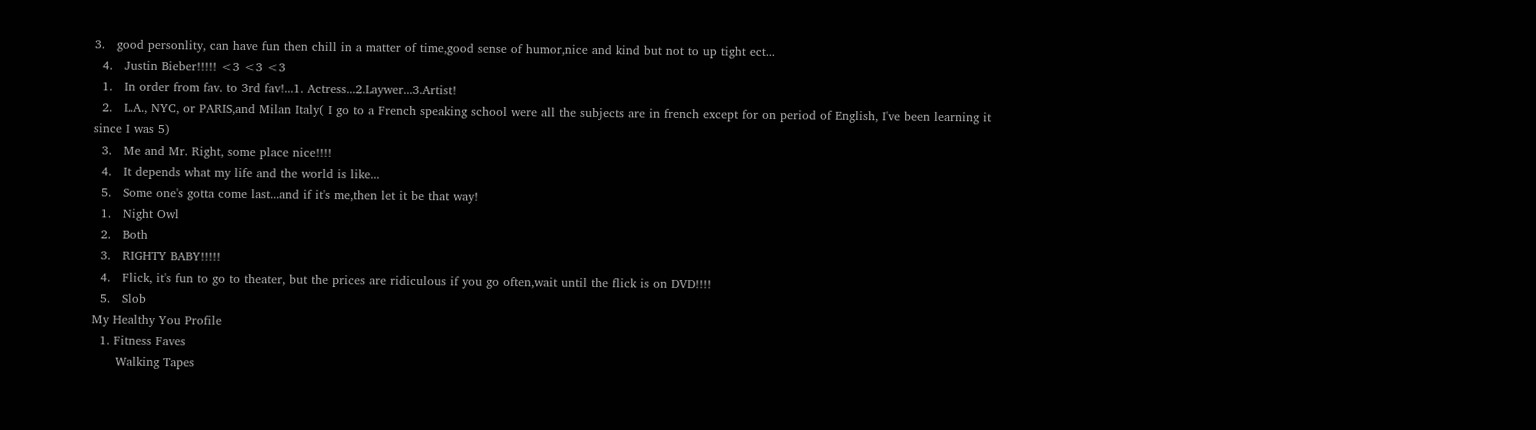3.   good personlity, can have fun then chill in a matter of time,good sense of humor,nice and kind but not to up tight ect...
  4.   Justin Bieber!!!!! <3 <3 <3
  1.   In order from fav. to 3rd fav!...1. Actress...2.Laywer...3.Artist!
  2.   L.A., NYC, or PARIS,and Milan Italy( I go to a French speaking school were all the subjects are in french except for on period of English, I've been learning it since I was 5)
  3.   Me and Mr. Right, some place nice!!!!
  4.   It depends what my life and the world is like...
  5.   Some one's gotta come last...and if it's me,then let it be that way!
  1.   Night Owl
  2.   Both
  3.   RIGHTY BABY!!!!!
  4.   Flick, it's fun to go to theater, but the prices are ridiculous if you go often,wait until the flick is on DVD!!!!
  5.   Slob
My Healthy You Profile
  1. Fitness Faves
      Walking Tapes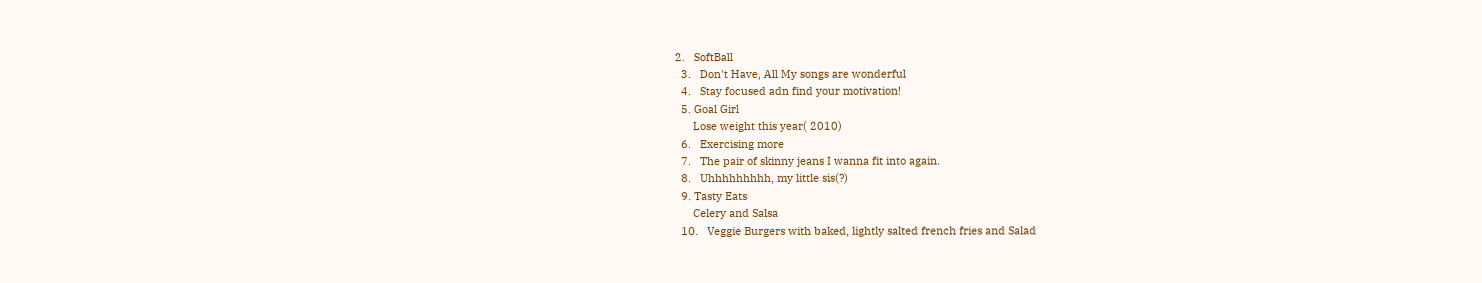2.   SoftBall
  3.   Don't Have, All My songs are wonderful
  4.   Stay focused adn find your motivation!
  5. Goal Girl
      Lose weight this year( 2010)
  6.   Exercising more
  7.   The pair of skinny jeans I wanna fit into again.
  8.   Uhhhhhhhhh, my little sis(?)
  9. Tasty Eats
      Celery and Salsa
  10.   Veggie Burgers with baked, lightly salted french fries and Salad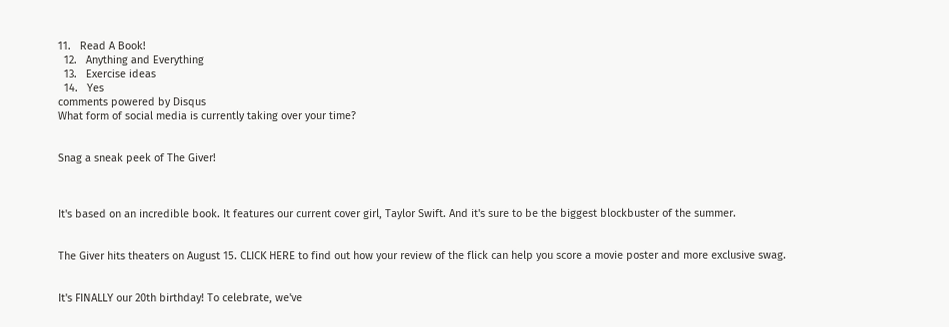11.   Read A Book!
  12.   Anything and Everything
  13.   Exercise ideas
  14.   Yes
comments powered by Disqus
What form of social media is currently taking over your time?


Snag a sneak peek of The Giver!



It's based on an incredible book. It features our current cover girl, Taylor Swift. And it's sure to be the biggest blockbuster of the summer.


The Giver hits theaters on August 15. CLICK HERE to find out how your review of the flick can help you score a movie poster and more exclusive swag.


It's FINALLY our 20th birthday! To celebrate, we've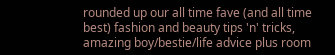rounded up our all time fave (and all time best) fashion and beauty tips 'n' tricks, amazing boy/bestie/life advice plus room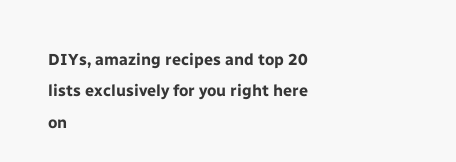DIYs, amazing recipes and top 20 lists exclusively for you right here on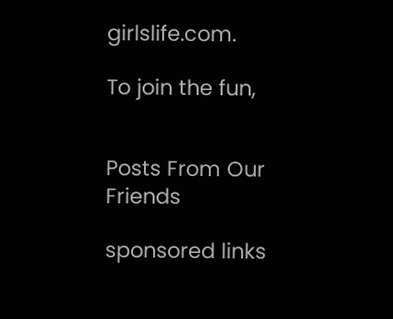girlslife.com.

To join the fun,


Posts From Our Friends

sponsored links